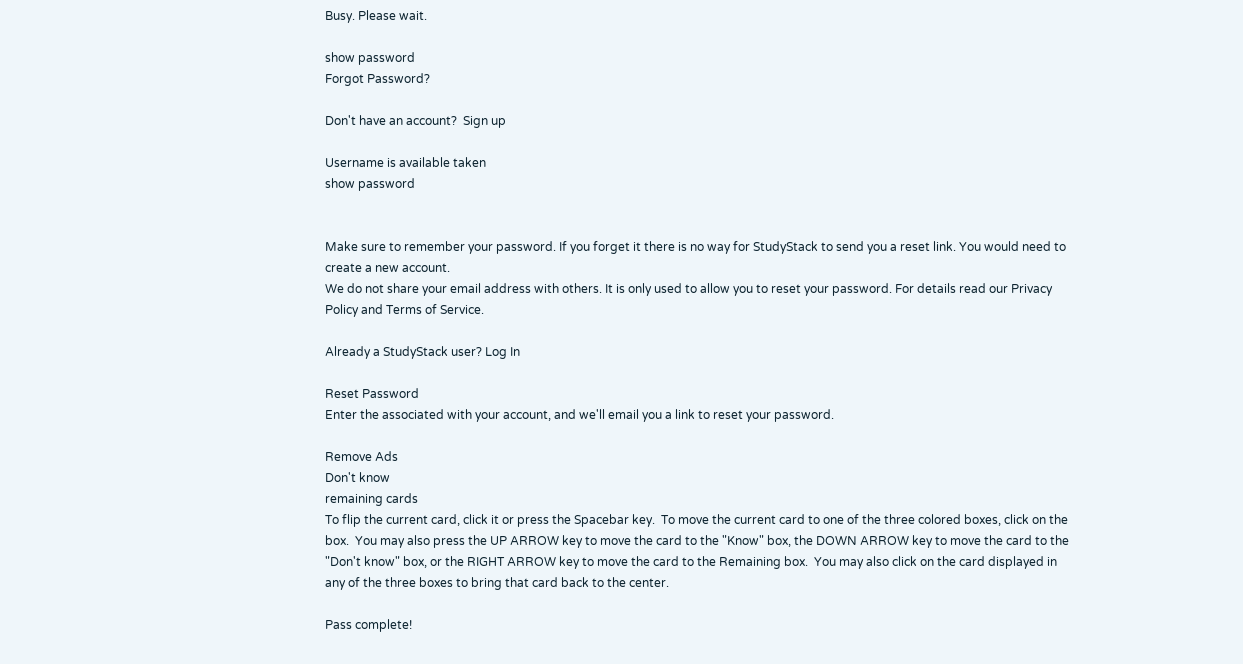Busy. Please wait.

show password
Forgot Password?

Don't have an account?  Sign up

Username is available taken
show password


Make sure to remember your password. If you forget it there is no way for StudyStack to send you a reset link. You would need to create a new account.
We do not share your email address with others. It is only used to allow you to reset your password. For details read our Privacy Policy and Terms of Service.

Already a StudyStack user? Log In

Reset Password
Enter the associated with your account, and we'll email you a link to reset your password.

Remove Ads
Don't know
remaining cards
To flip the current card, click it or press the Spacebar key.  To move the current card to one of the three colored boxes, click on the box.  You may also press the UP ARROW key to move the card to the "Know" box, the DOWN ARROW key to move the card to the "Don't know" box, or the RIGHT ARROW key to move the card to the Remaining box.  You may also click on the card displayed in any of the three boxes to bring that card back to the center.

Pass complete!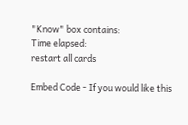"Know" box contains:
Time elapsed:
restart all cards

Embed Code - If you would like this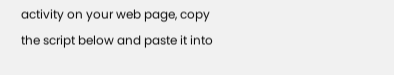activity on your web page, copy the script below and paste it into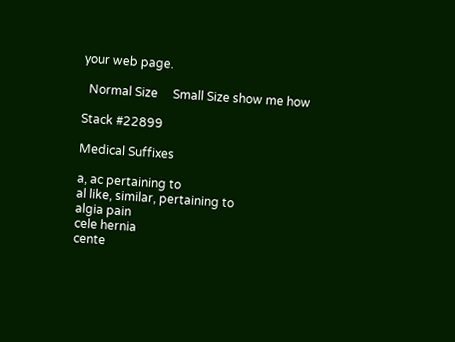your web page.

  Normal Size     Small Size show me how

Stack #22899

Medical Suffixes

a, ac pertaining to
al like, similar, pertaining to
algia pain
cele hernia
cente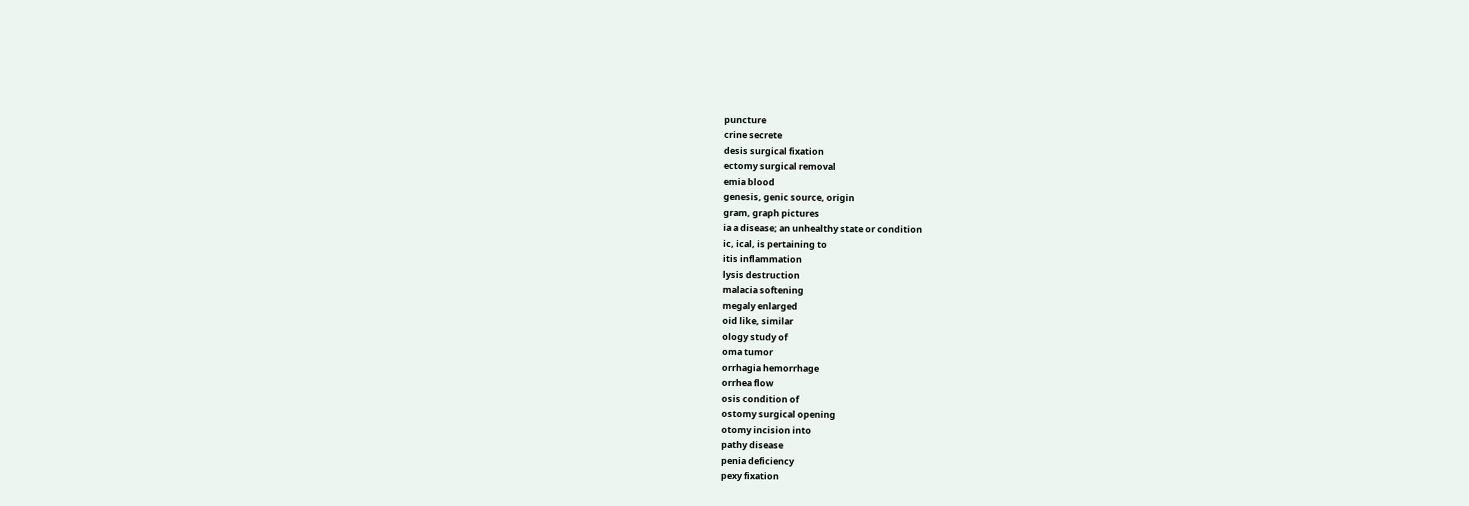puncture
crine secrete
desis surgical fixation
ectomy surgical removal
emia blood
genesis, genic source, origin
gram, graph pictures
ia a disease; an unhealthy state or condition
ic, ical, is pertaining to
itis inflammation
lysis destruction
malacia softening
megaly enlarged
oid like, similar
ology study of
oma tumor
orrhagia hemorrhage
orrhea flow
osis condition of
ostomy surgical opening
otomy incision into
pathy disease
penia deficiency
pexy fixation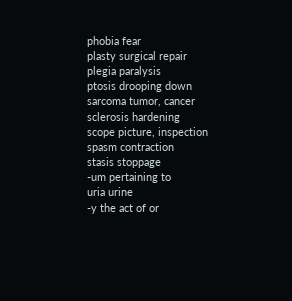phobia fear
plasty surgical repair
plegia paralysis
ptosis drooping down
sarcoma tumor, cancer
sclerosis hardening
scope picture, inspection
spasm contraction
stasis stoppage
-um pertaining to
uria urine
-y the act of or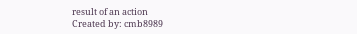result of an action
Created by: cmb8989